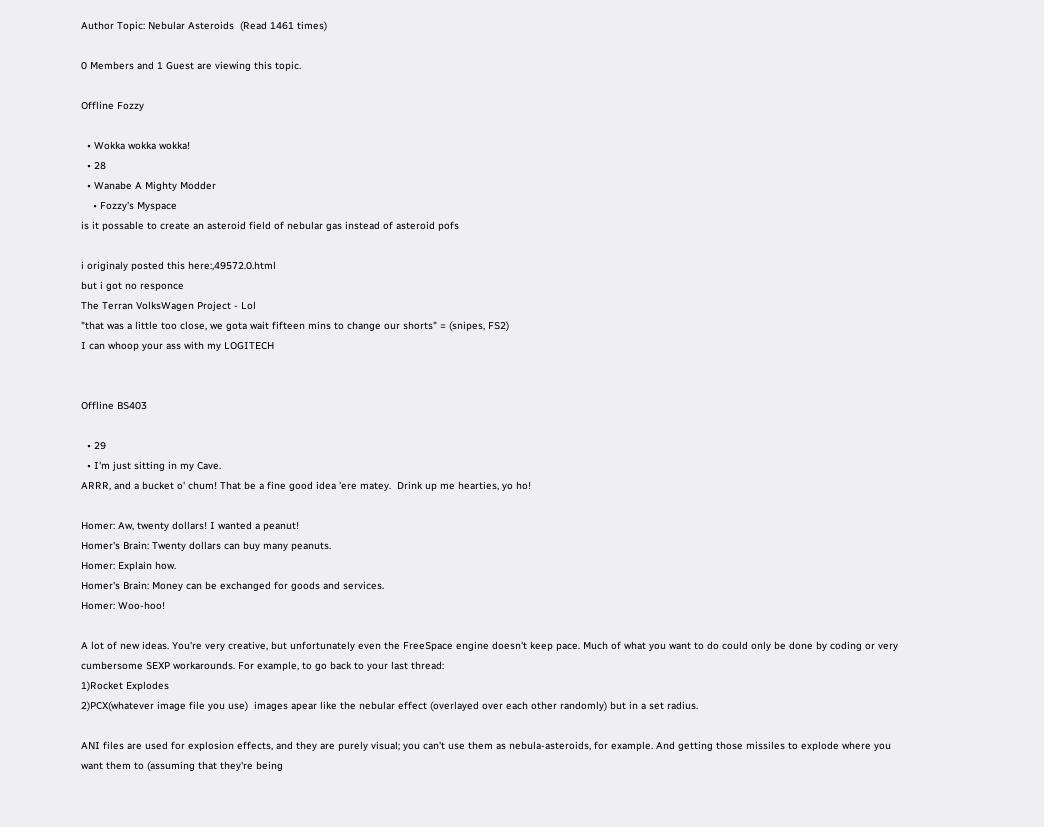Author Topic: Nebular Asteroids  (Read 1461 times)

0 Members and 1 Guest are viewing this topic.

Offline Fozzy

  • Wokka wokka wokka!
  • 28
  • Wanabe A Mighty Modder
    • Fozzy's Myspace
is it possable to create an asteroid field of nebular gas instead of asteroid pofs

i originaly posted this here:,49572.0.html
but i got no responce
The Terran VolksWagen Project - Lol
"that was a little too close, we gota wait fifteen mins to change our shorts" = (snipes, FS2)
I can whoop your ass with my LOGITECH


Offline BS403

  • 29
  • I'm just sitting in my Cave.
ARRR, and a bucket o' chum! That be a fine good idea 'ere matey.  Drink up me hearties, yo ho!

Homer: Aw, twenty dollars! I wanted a peanut!
Homer's Brain: Twenty dollars can buy many peanuts.
Homer: Explain how.
Homer's Brain: Money can be exchanged for goods and services.
Homer: Woo-hoo!

A lot of new ideas. You're very creative, but unfortunately even the FreeSpace engine doesn't keep pace. Much of what you want to do could only be done by coding or very cumbersome SEXP workarounds. For example, to go back to your last thread:
1)Rocket Explodes
2)PCX(whatever image file you use)  images apear like the nebular effect (overlayed over each other randomly) but in a set radius.

ANI files are used for explosion effects, and they are purely visual; you can't use them as nebula-asteroids, for example. And getting those missiles to explode where you want them to (assuming that they're being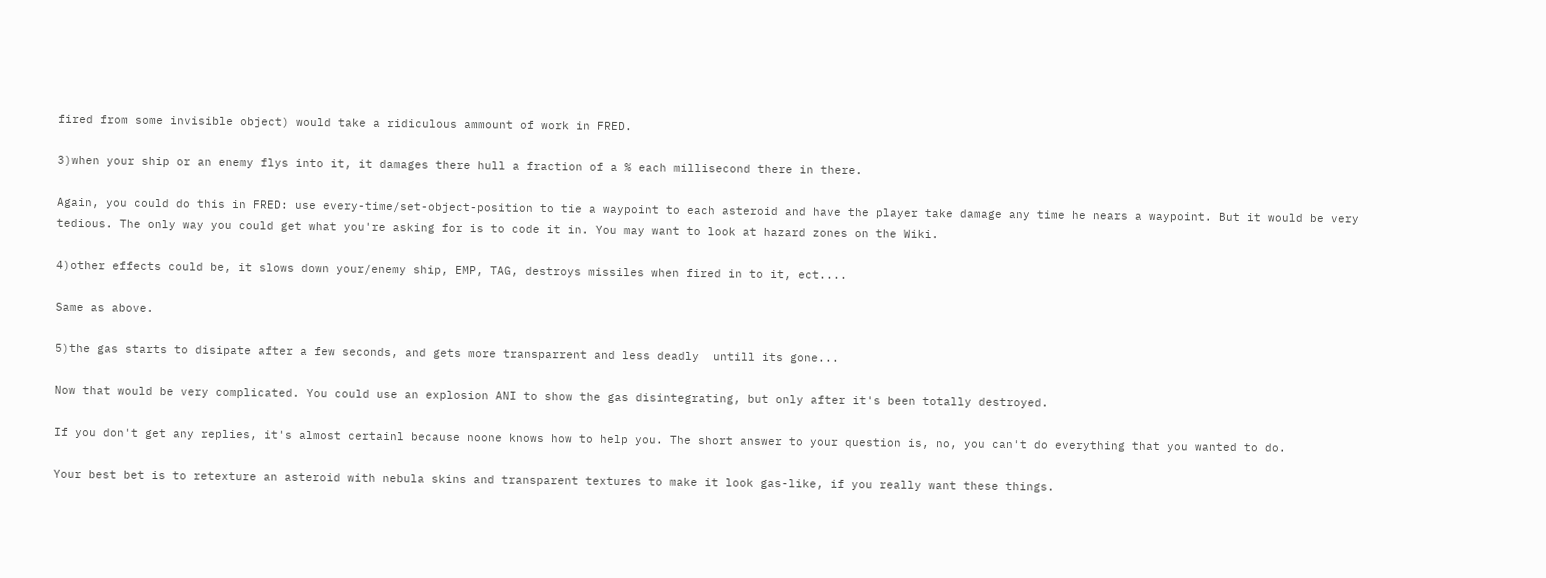fired from some invisible object) would take a ridiculous ammount of work in FRED.

3)when your ship or an enemy flys into it, it damages there hull a fraction of a % each millisecond there in there.

Again, you could do this in FRED: use every-time/set-object-position to tie a waypoint to each asteroid and have the player take damage any time he nears a waypoint. But it would be very tedious. The only way you could get what you're asking for is to code it in. You may want to look at hazard zones on the Wiki.

4)other effects could be, it slows down your/enemy ship, EMP, TAG, destroys missiles when fired in to it, ect....

Same as above.

5)the gas starts to disipate after a few seconds, and gets more transparrent and less deadly  untill its gone...

Now that would be very complicated. You could use an explosion ANI to show the gas disintegrating, but only after it's been totally destroyed.

If you don't get any replies, it's almost certainl because noone knows how to help you. The short answer to your question is, no, you can't do everything that you wanted to do.

Your best bet is to retexture an asteroid with nebula skins and transparent textures to make it look gas-like, if you really want these things.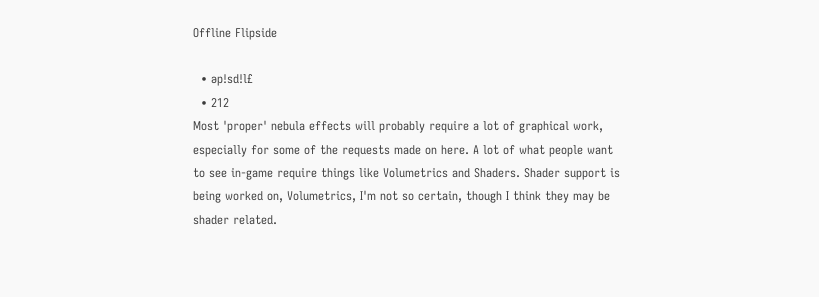Offline Flipside

  • əp!sd!l£
  • 212
Most 'proper' nebula effects will probably require a lot of graphical work, especially for some of the requests made on here. A lot of what people want to see in-game require things like Volumetrics and Shaders. Shader support is being worked on, Volumetrics, I'm not so certain, though I think they may be shader related.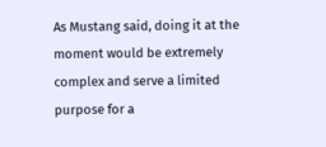As Mustang said, doing it at the moment would be extremely complex and serve a limited purpose for a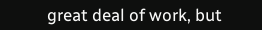great deal of work, but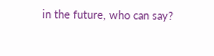in the future, who can say?